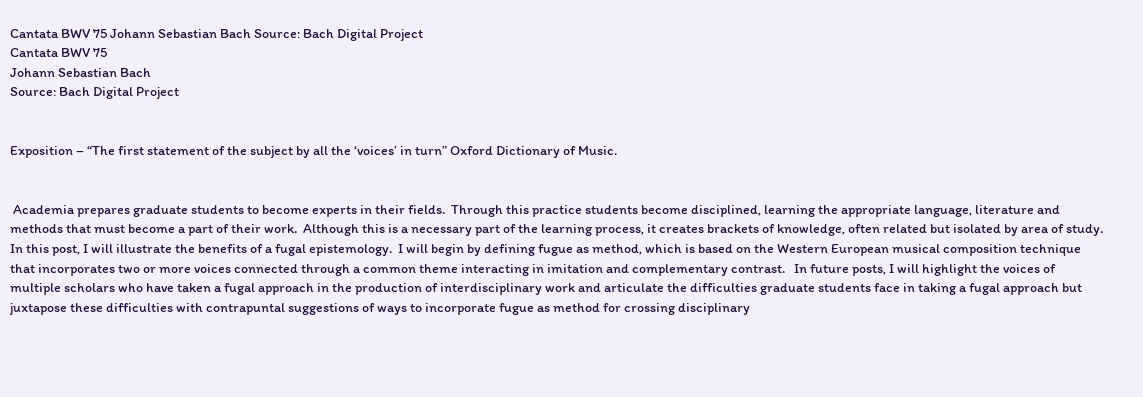Cantata BWV 75 Johann Sebastian Bach Source: Bach Digital Project
Cantata BWV 75
Johann Sebastian Bach
Source: Bach Digital Project


Exposition – “The first statement of the subject by all the ‘voices’ in turn” Oxford Dictionary of Music.


 Academia prepares graduate students to become experts in their fields.  Through this practice students become disciplined, learning the appropriate language, literature and methods that must become a part of their work.  Although this is a necessary part of the learning process, it creates brackets of knowledge, often related but isolated by area of study.  In this post, I will illustrate the benefits of a fugal epistemology.  I will begin by defining fugue as method, which is based on the Western European musical composition technique that incorporates two or more voices connected through a common theme interacting in imitation and complementary contrast.   In future posts, I will highlight the voices of multiple scholars who have taken a fugal approach in the production of interdisciplinary work and articulate the difficulties graduate students face in taking a fugal approach but juxtapose these difficulties with contrapuntal suggestions of ways to incorporate fugue as method for crossing disciplinary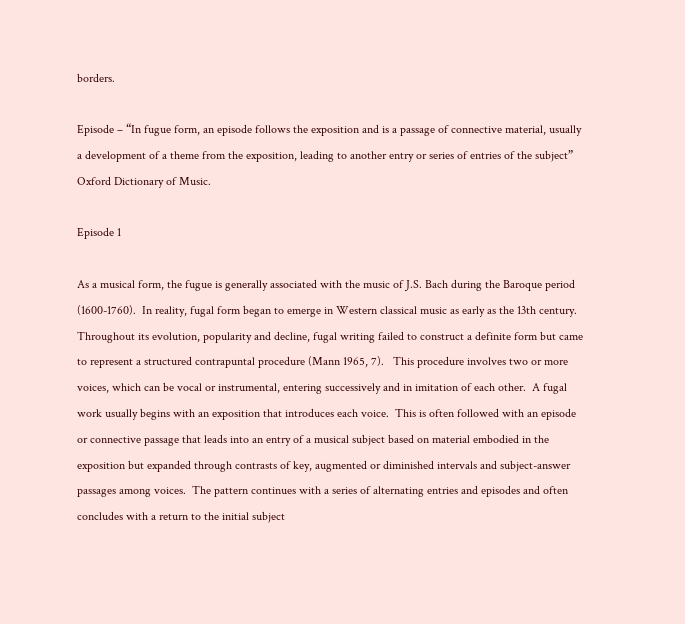borders.

Episode – “In fugue form, an episode follows the exposition and is a passage of connective material, usually a development of a theme from the exposition, leading to another entry or series of entries of the subject” Oxford Dictionary of Music.

Episode 1

As a musical form, the fugue is generally associated with the music of J.S. Bach during the Baroque period (1600-1760).  In reality, fugal form began to emerge in Western classical music as early as the 13th century.  Throughout its evolution, popularity and decline, fugal writing failed to construct a definite form but came to represent a structured contrapuntal procedure (Mann 1965, 7).   This procedure involves two or more voices, which can be vocal or instrumental, entering successively and in imitation of each other.  A fugal work usually begins with an exposition that introduces each voice.  This is often followed with an episode or connective passage that leads into an entry of a musical subject based on material embodied in the exposition but expanded through contrasts of key, augmented or diminished intervals and subject-answer passages among voices.  The pattern continues with a series of alternating entries and episodes and often concludes with a return to the initial subject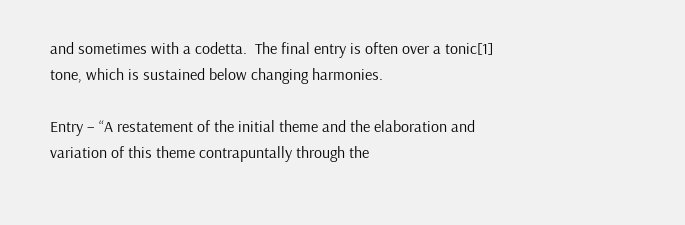and sometimes with a codetta.  The final entry is often over a tonic[1] tone, which is sustained below changing harmonies.

Entry – “A restatement of the initial theme and the elaboration and variation of this theme contrapuntally through the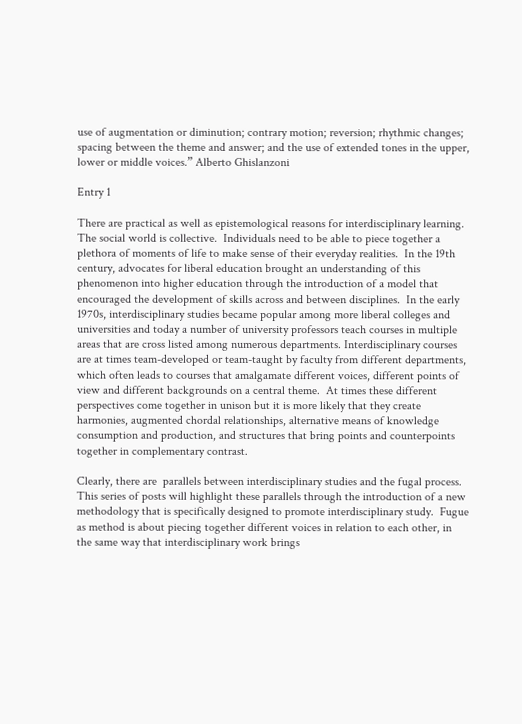use of augmentation or diminution; contrary motion; reversion; rhythmic changes; spacing between the theme and answer; and the use of extended tones in the upper, lower or middle voices.” Alberto Ghislanzoni

Entry 1

There are practical as well as epistemological reasons for interdisciplinary learning.  The social world is collective.  Individuals need to be able to piece together a plethora of moments of life to make sense of their everyday realities.  In the 19th century, advocates for liberal education brought an understanding of this phenomenon into higher education through the introduction of a model that encouraged the development of skills across and between disciplines.  In the early 1970s, interdisciplinary studies became popular among more liberal colleges and universities and today a number of university professors teach courses in multiple areas that are cross listed among numerous departments. Interdisciplinary courses are at times team-developed or team-taught by faculty from different departments, which often leads to courses that amalgamate different voices, different points of view and different backgrounds on a central theme.  At times these different perspectives come together in unison but it is more likely that they create harmonies, augmented chordal relationships, alternative means of knowledge consumption and production, and structures that bring points and counterpoints together in complementary contrast.

Clearly, there are  parallels between interdisciplinary studies and the fugal process.  This series of posts will highlight these parallels through the introduction of a new methodology that is specifically designed to promote interdisciplinary study.  Fugue as method is about piecing together different voices in relation to each other, in the same way that interdisciplinary work brings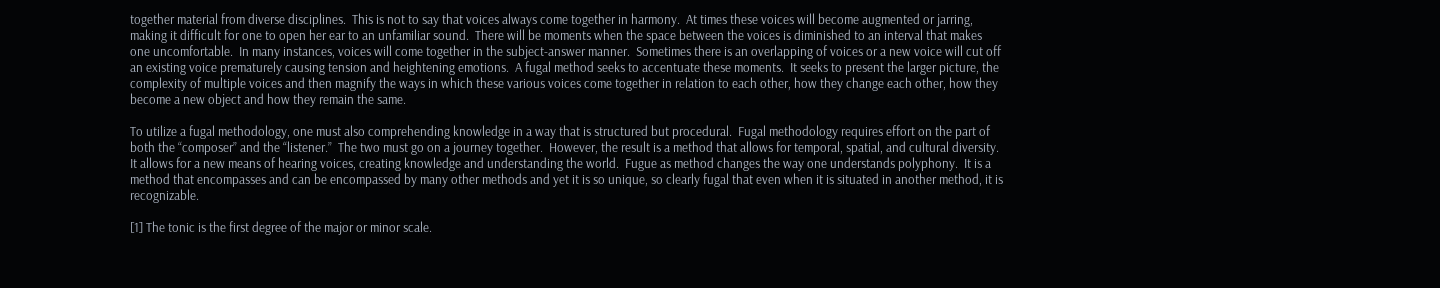together material from diverse disciplines.  This is not to say that voices always come together in harmony.  At times these voices will become augmented or jarring, making it difficult for one to open her ear to an unfamiliar sound.  There will be moments when the space between the voices is diminished to an interval that makes one uncomfortable.  In many instances, voices will come together in the subject-answer manner.  Sometimes there is an overlapping of voices or a new voice will cut off an existing voice prematurely causing tension and heightening emotions.  A fugal method seeks to accentuate these moments.  It seeks to present the larger picture, the complexity of multiple voices and then magnify the ways in which these various voices come together in relation to each other, how they change each other, how they become a new object and how they remain the same.

To utilize a fugal methodology, one must also comprehending knowledge in a way that is structured but procedural.  Fugal methodology requires effort on the part of both the “composer” and the “listener.”  The two must go on a journey together.  However, the result is a method that allows for temporal, spatial, and cultural diversity.  It allows for a new means of hearing voices, creating knowledge and understanding the world.  Fugue as method changes the way one understands polyphony.  It is a method that encompasses and can be encompassed by many other methods and yet it is so unique, so clearly fugal that even when it is situated in another method, it is recognizable.

[1] The tonic is the first degree of the major or minor scale.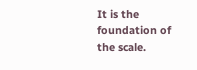It is the foundation of the scale.